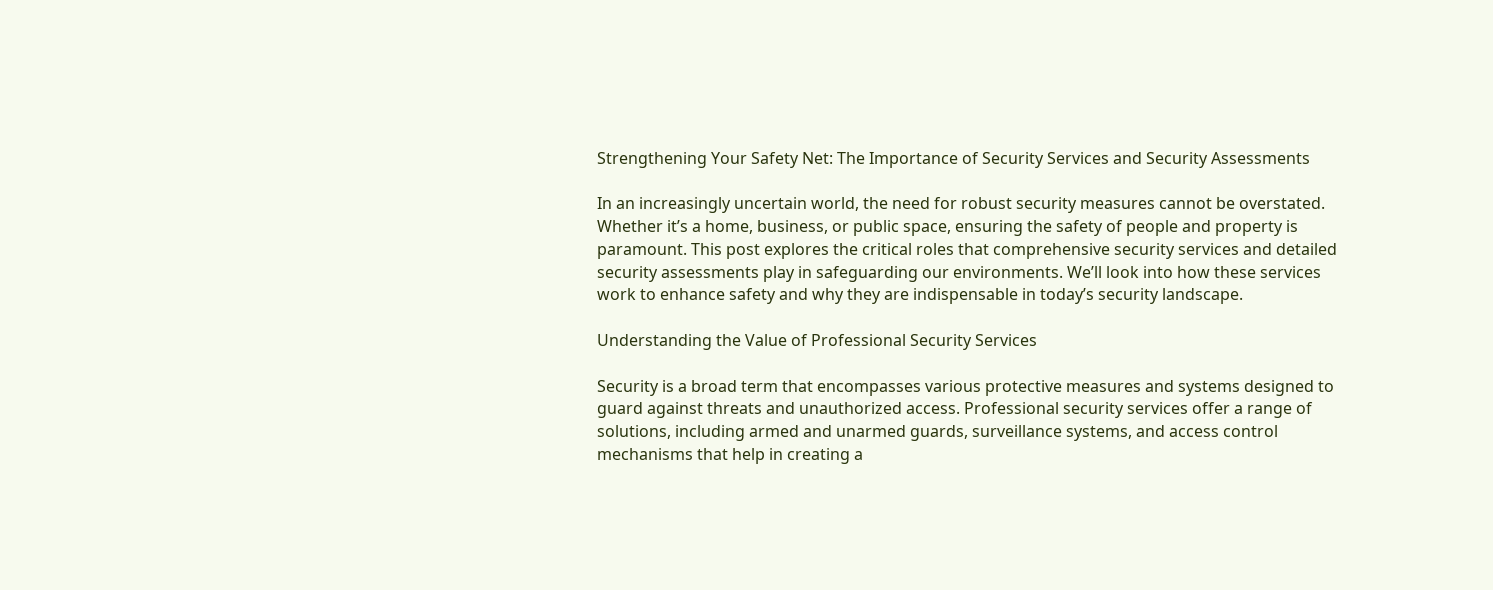Strengthening Your Safety Net: The Importance of Security Services and Security Assessments

In an increasingly uncertain world, the need for robust security measures cannot be overstated. Whether it’s a home, business, or public space, ensuring the safety of people and property is paramount. This post explores the critical roles that comprehensive security services and detailed security assessments play in safeguarding our environments. We’ll look into how these services work to enhance safety and why they are indispensable in today’s security landscape.

Understanding the Value of Professional Security Services

Security is a broad term that encompasses various protective measures and systems designed to guard against threats and unauthorized access. Professional security services offer a range of solutions, including armed and unarmed guards, surveillance systems, and access control mechanisms that help in creating a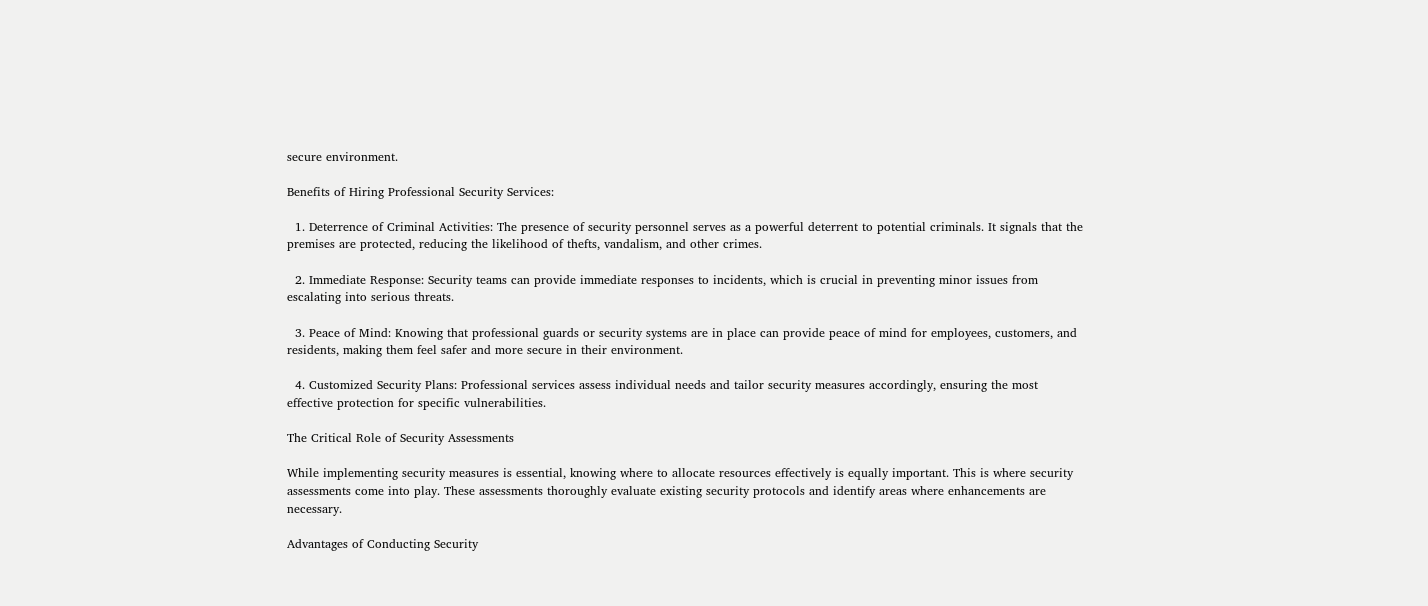secure environment.

Benefits of Hiring Professional Security Services:

  1. Deterrence of Criminal Activities: The presence of security personnel serves as a powerful deterrent to potential criminals. It signals that the premises are protected, reducing the likelihood of thefts, vandalism, and other crimes.

  2. Immediate Response: Security teams can provide immediate responses to incidents, which is crucial in preventing minor issues from escalating into serious threats.

  3. Peace of Mind: Knowing that professional guards or security systems are in place can provide peace of mind for employees, customers, and residents, making them feel safer and more secure in their environment.

  4. Customized Security Plans: Professional services assess individual needs and tailor security measures accordingly, ensuring the most effective protection for specific vulnerabilities.

The Critical Role of Security Assessments

While implementing security measures is essential, knowing where to allocate resources effectively is equally important. This is where security assessments come into play. These assessments thoroughly evaluate existing security protocols and identify areas where enhancements are necessary.

Advantages of Conducting Security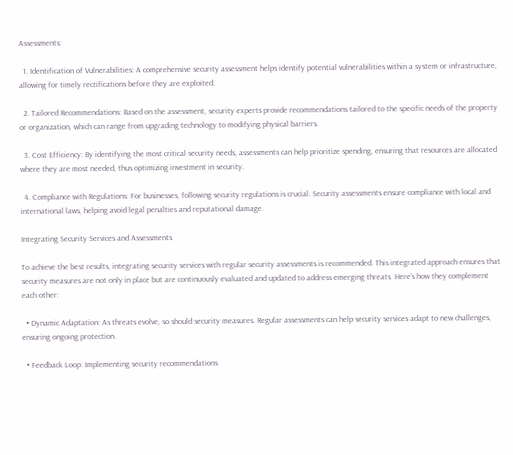Assessments:

  1. Identification of Vulnerabilities: A comprehensive security assessment helps identify potential vulnerabilities within a system or infrastructure, allowing for timely rectifications before they are exploited.

  2. Tailored Recommendations: Based on the assessment, security experts provide recommendations tailored to the specific needs of the property or organization, which can range from upgrading technology to modifying physical barriers.

  3. Cost Efficiency: By identifying the most critical security needs, assessments can help prioritize spending, ensuring that resources are allocated where they are most needed, thus optimizing investment in security.

  4. Compliance with Regulations: For businesses, following security regulations is crucial. Security assessments ensure compliance with local and international laws, helping avoid legal penalties and reputational damage.

Integrating Security Services and Assessments

To achieve the best results, integrating security services with regular security assessments is recommended. This integrated approach ensures that security measures are not only in place but are continuously evaluated and updated to address emerging threats. Here’s how they complement each other:

  • Dynamic Adaptation: As threats evolve, so should security measures. Regular assessments can help security services adapt to new challenges, ensuring ongoing protection.

  • Feedback Loop: Implementing security recommendations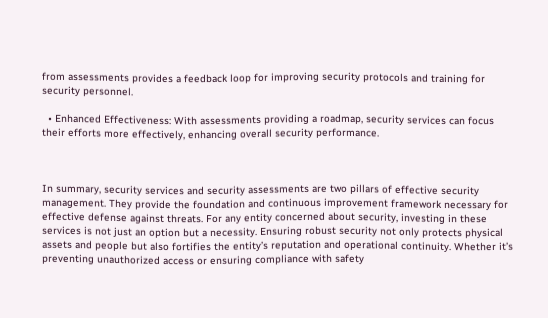from assessments provides a feedback loop for improving security protocols and training for security personnel.

  • Enhanced Effectiveness: With assessments providing a roadmap, security services can focus their efforts more effectively, enhancing overall security performance.



In summary, security services and security assessments are two pillars of effective security management. They provide the foundation and continuous improvement framework necessary for effective defense against threats. For any entity concerned about security, investing in these services is not just an option but a necessity. Ensuring robust security not only protects physical assets and people but also fortifies the entity’s reputation and operational continuity. Whether it’s preventing unauthorized access or ensuring compliance with safety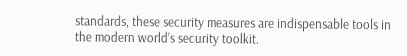standards, these security measures are indispensable tools in the modern world’s security toolkit.